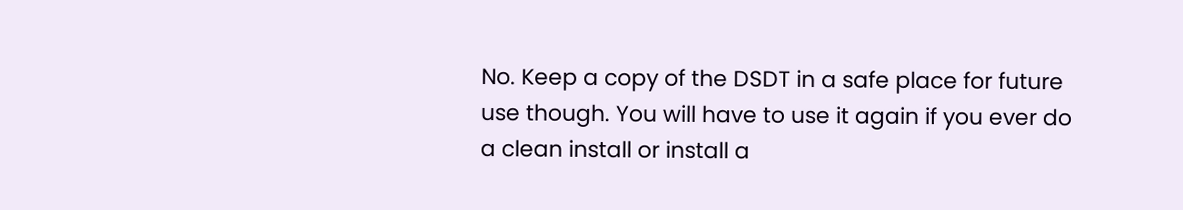No. Keep a copy of the DSDT in a safe place for future use though. You will have to use it again if you ever do a clean install or install a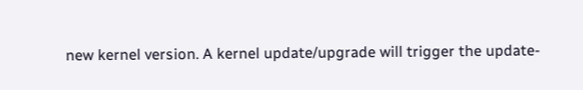new kernel version. A kernel update/upgrade will trigger the update-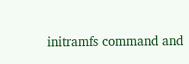initramfs command and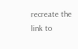recreate the link to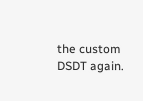the custom DSDT again.